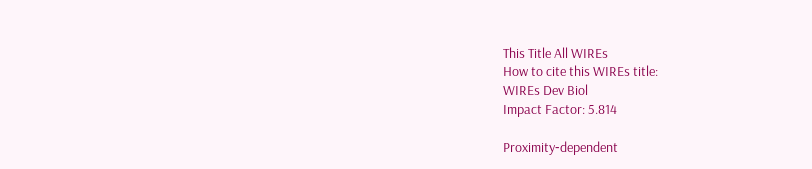This Title All WIREs
How to cite this WIREs title:
WIREs Dev Biol
Impact Factor: 5.814

Proximity‐dependent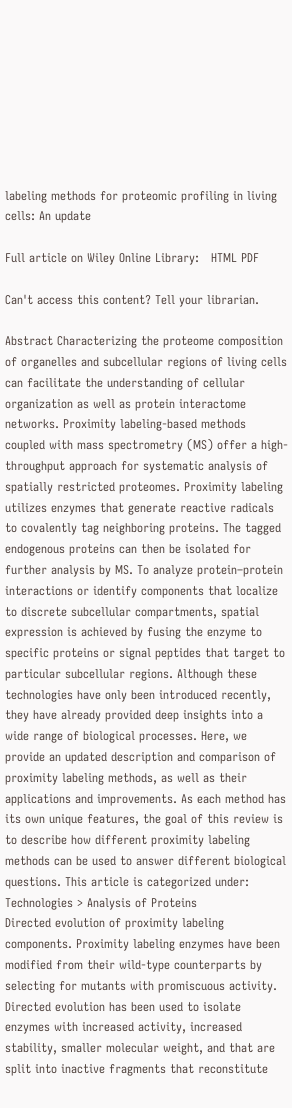labeling methods for proteomic profiling in living cells: An update

Full article on Wiley Online Library:   HTML PDF

Can't access this content? Tell your librarian.

Abstract Characterizing the proteome composition of organelles and subcellular regions of living cells can facilitate the understanding of cellular organization as well as protein interactome networks. Proximity labeling‐based methods coupled with mass spectrometry (MS) offer a high‐throughput approach for systematic analysis of spatially restricted proteomes. Proximity labeling utilizes enzymes that generate reactive radicals to covalently tag neighboring proteins. The tagged endogenous proteins can then be isolated for further analysis by MS. To analyze protein–protein interactions or identify components that localize to discrete subcellular compartments, spatial expression is achieved by fusing the enzyme to specific proteins or signal peptides that target to particular subcellular regions. Although these technologies have only been introduced recently, they have already provided deep insights into a wide range of biological processes. Here, we provide an updated description and comparison of proximity labeling methods, as well as their applications and improvements. As each method has its own unique features, the goal of this review is to describe how different proximity labeling methods can be used to answer different biological questions. This article is categorized under: Technologies > Analysis of Proteins
Directed evolution of proximity labeling components. Proximity labeling enzymes have been modified from their wild‐type counterparts by selecting for mutants with promiscuous activity. Directed evolution has been used to isolate enzymes with increased activity, increased stability, smaller molecular weight, and that are split into inactive fragments that reconstitute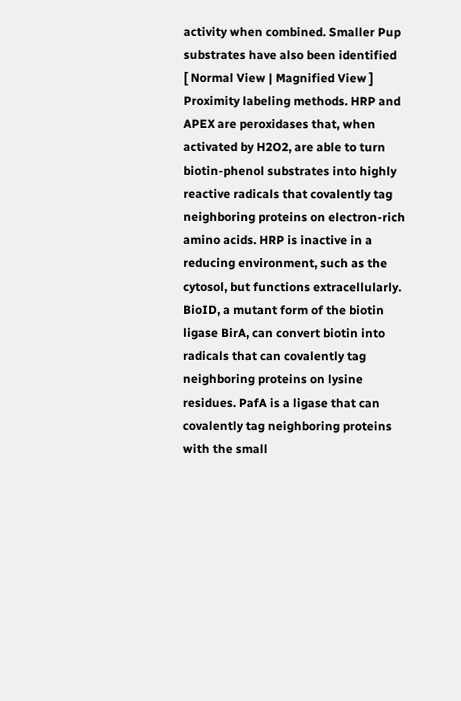activity when combined. Smaller Pup substrates have also been identified
[ Normal View | Magnified View ]
Proximity labeling methods. HRP and APEX are peroxidases that, when activated by H2O2, are able to turn biotin‐phenol substrates into highly reactive radicals that covalently tag neighboring proteins on electron‐rich amino acids. HRP is inactive in a reducing environment, such as the cytosol, but functions extracellularly. BioID, a mutant form of the biotin ligase BirA, can convert biotin into radicals that can covalently tag neighboring proteins on lysine residues. PafA is a ligase that can covalently tag neighboring proteins with the small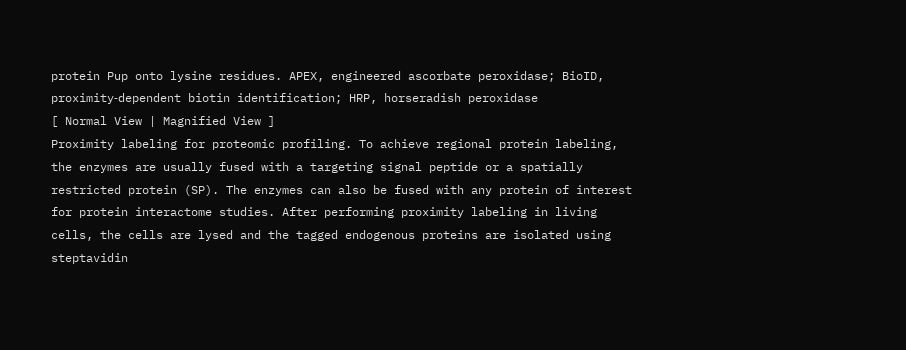protein Pup onto lysine residues. APEX, engineered ascorbate peroxidase; BioID, proximity‐dependent biotin identification; HRP, horseradish peroxidase
[ Normal View | Magnified View ]
Proximity labeling for proteomic profiling. To achieve regional protein labeling, the enzymes are usually fused with a targeting signal peptide or a spatially restricted protein (SP). The enzymes can also be fused with any protein of interest for protein interactome studies. After performing proximity labeling in living cells, the cells are lysed and the tagged endogenous proteins are isolated using steptavidin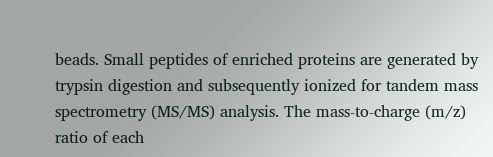beads. Small peptides of enriched proteins are generated by trypsin digestion and subsequently ionized for tandem mass spectrometry (MS/MS) analysis. The mass‐to‐charge (m/z) ratio of each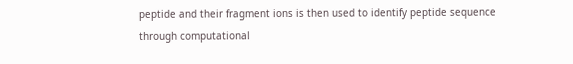peptide and their fragment ions is then used to identify peptide sequence through computational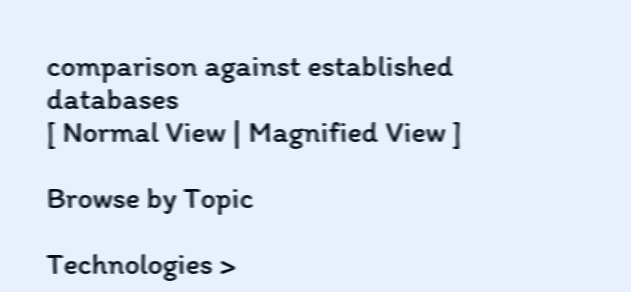comparison against established databases
[ Normal View | Magnified View ]

Browse by Topic

Technologies >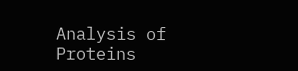Analysis of Proteins